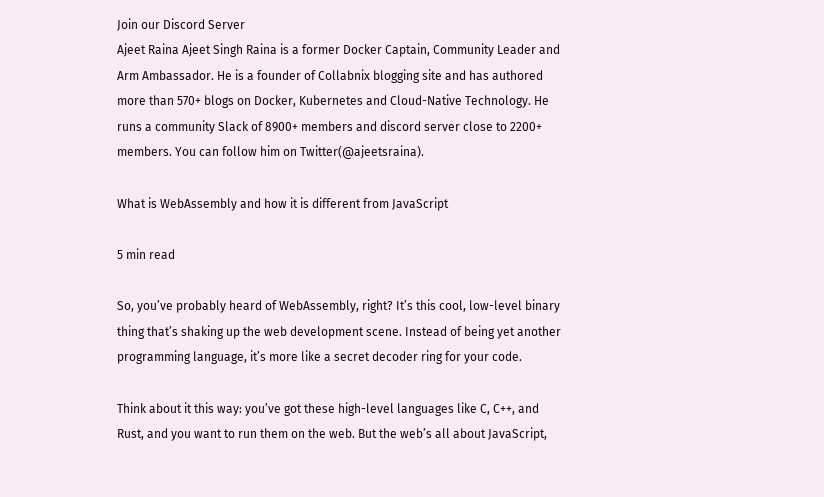Join our Discord Server
Ajeet Raina Ajeet Singh Raina is a former Docker Captain, Community Leader and Arm Ambassador. He is a founder of Collabnix blogging site and has authored more than 570+ blogs on Docker, Kubernetes and Cloud-Native Technology. He runs a community Slack of 8900+ members and discord server close to 2200+ members. You can follow him on Twitter(@ajeetsraina).

What is WebAssembly and how it is different from JavaScript

5 min read

So, you’ve probably heard of WebAssembly, right? It’s this cool, low-level binary thing that’s shaking up the web development scene. Instead of being yet another programming language, it’s more like a secret decoder ring for your code.

Think about it this way: you’ve got these high-level languages like C, C++, and Rust, and you want to run them on the web. But the web’s all about JavaScript,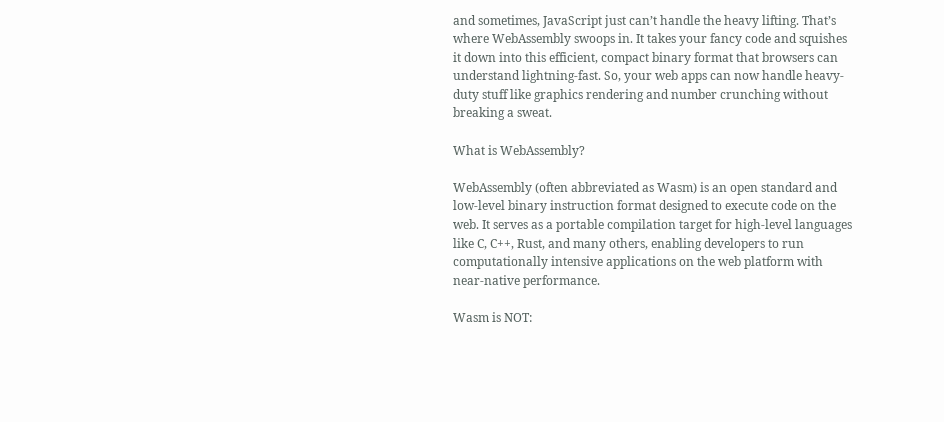and sometimes, JavaScript just can’t handle the heavy lifting. That’s where WebAssembly swoops in. It takes your fancy code and squishes it down into this efficient, compact binary format that browsers can understand lightning-fast. So, your web apps can now handle heavy-duty stuff like graphics rendering and number crunching without breaking a sweat.

What is WebAssembly?

WebAssembly (often abbreviated as Wasm) is an open standard and low-level binary instruction format designed to execute code on the web. It serves as a portable compilation target for high-level languages like C, C++, Rust, and many others, enabling developers to run computationally intensive applications on the web platform with near-native performance.

Wasm is NOT: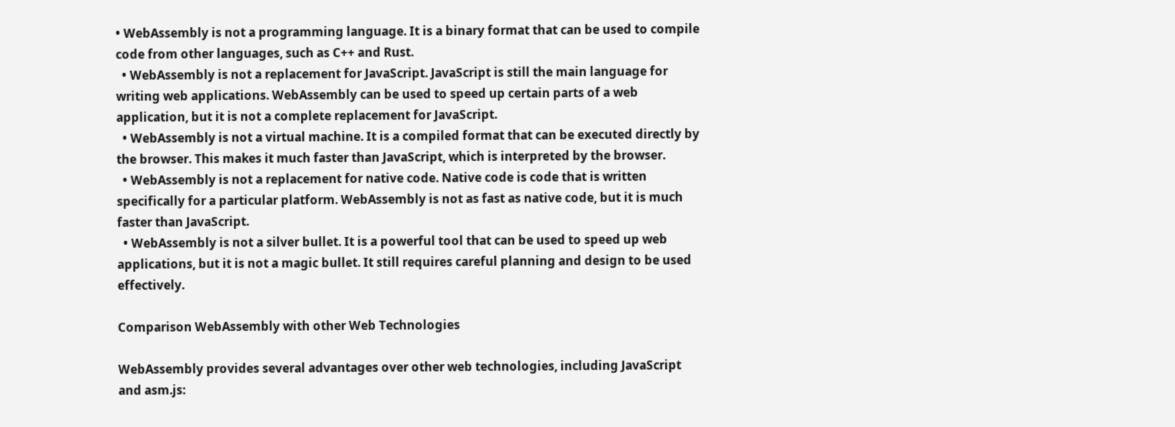• WebAssembly is not a programming language. It is a binary format that can be used to compile code from other languages, such as C++ and Rust.
  • WebAssembly is not a replacement for JavaScript. JavaScript is still the main language for writing web applications. WebAssembly can be used to speed up certain parts of a web application, but it is not a complete replacement for JavaScript.
  • WebAssembly is not a virtual machine. It is a compiled format that can be executed directly by the browser. This makes it much faster than JavaScript, which is interpreted by the browser.
  • WebAssembly is not a replacement for native code. Native code is code that is written specifically for a particular platform. WebAssembly is not as fast as native code, but it is much faster than JavaScript.
  • WebAssembly is not a silver bullet. It is a powerful tool that can be used to speed up web applications, but it is not a magic bullet. It still requires careful planning and design to be used effectively.

Comparison WebAssembly with other Web Technologies

WebAssembly provides several advantages over other web technologies, including JavaScript and asm.js: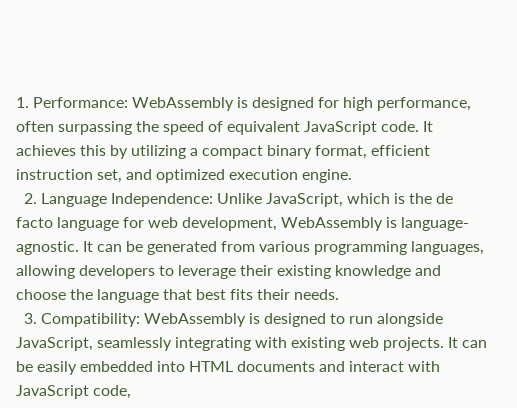1. Performance: WebAssembly is designed for high performance, often surpassing the speed of equivalent JavaScript code. It achieves this by utilizing a compact binary format, efficient instruction set, and optimized execution engine.
  2. Language Independence: Unlike JavaScript, which is the de facto language for web development, WebAssembly is language-agnostic. It can be generated from various programming languages, allowing developers to leverage their existing knowledge and choose the language that best fits their needs.
  3. Compatibility: WebAssembly is designed to run alongside JavaScript, seamlessly integrating with existing web projects. It can be easily embedded into HTML documents and interact with JavaScript code,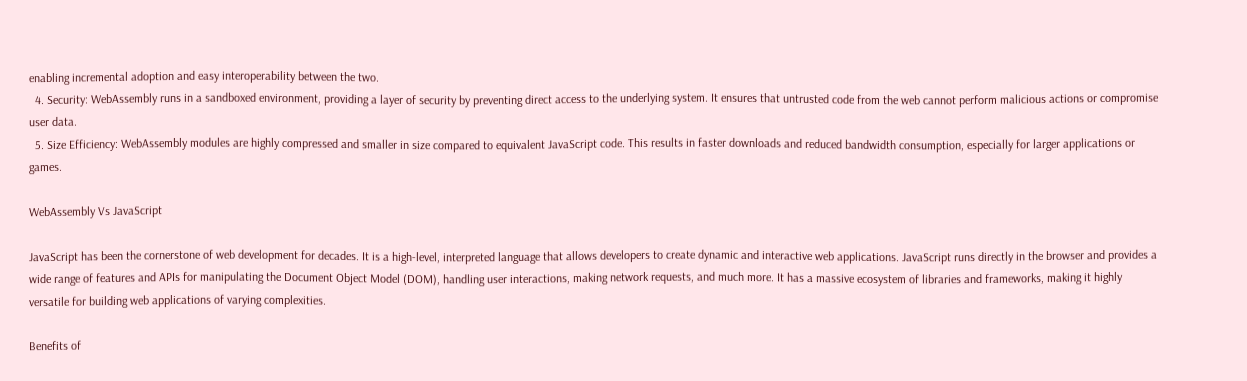enabling incremental adoption and easy interoperability between the two.
  4. Security: WebAssembly runs in a sandboxed environment, providing a layer of security by preventing direct access to the underlying system. It ensures that untrusted code from the web cannot perform malicious actions or compromise user data.
  5. Size Efficiency: WebAssembly modules are highly compressed and smaller in size compared to equivalent JavaScript code. This results in faster downloads and reduced bandwidth consumption, especially for larger applications or games.

WebAssembly Vs JavaScript

JavaScript has been the cornerstone of web development for decades. It is a high-level, interpreted language that allows developers to create dynamic and interactive web applications. JavaScript runs directly in the browser and provides a wide range of features and APIs for manipulating the Document Object Model (DOM), handling user interactions, making network requests, and much more. It has a massive ecosystem of libraries and frameworks, making it highly versatile for building web applications of varying complexities.

Benefits of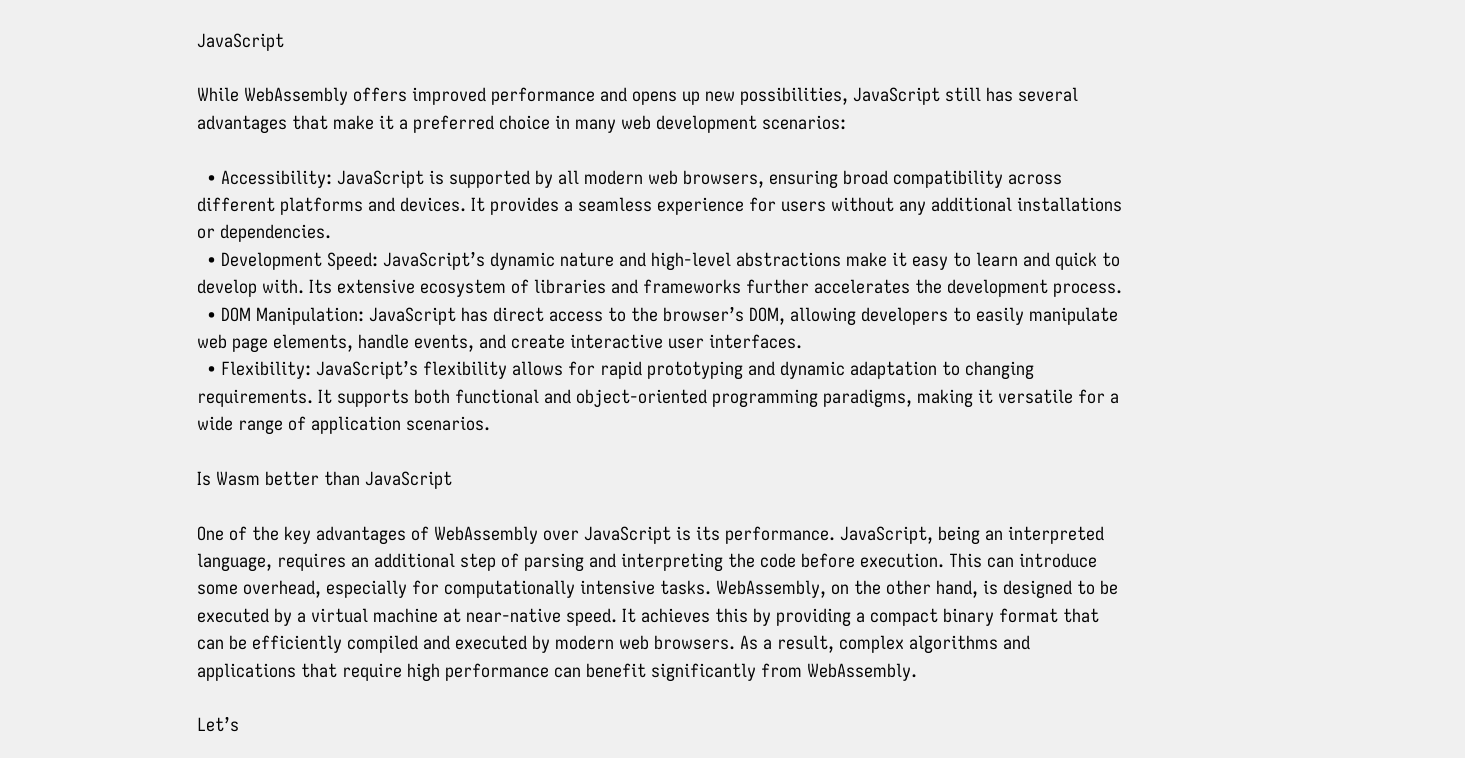JavaScript

While WebAssembly offers improved performance and opens up new possibilities, JavaScript still has several advantages that make it a preferred choice in many web development scenarios:

  • Accessibility: JavaScript is supported by all modern web browsers, ensuring broad compatibility across different platforms and devices. It provides a seamless experience for users without any additional installations or dependencies.
  • Development Speed: JavaScript’s dynamic nature and high-level abstractions make it easy to learn and quick to develop with. Its extensive ecosystem of libraries and frameworks further accelerates the development process.
  • DOM Manipulation: JavaScript has direct access to the browser’s DOM, allowing developers to easily manipulate web page elements, handle events, and create interactive user interfaces.
  • Flexibility: JavaScript’s flexibility allows for rapid prototyping and dynamic adaptation to changing requirements. It supports both functional and object-oriented programming paradigms, making it versatile for a wide range of application scenarios.

Is Wasm better than JavaScript

One of the key advantages of WebAssembly over JavaScript is its performance. JavaScript, being an interpreted language, requires an additional step of parsing and interpreting the code before execution. This can introduce some overhead, especially for computationally intensive tasks. WebAssembly, on the other hand, is designed to be executed by a virtual machine at near-native speed. It achieves this by providing a compact binary format that can be efficiently compiled and executed by modern web browsers. As a result, complex algorithms and applications that require high performance can benefit significantly from WebAssembly.

Let’s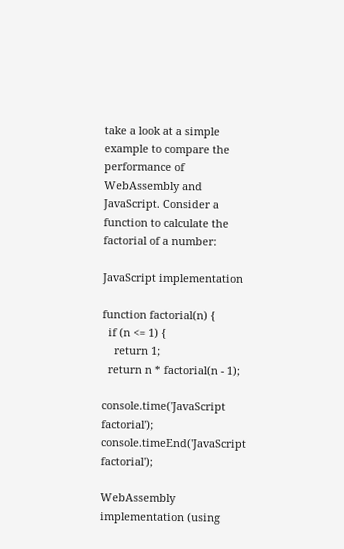take a look at a simple example to compare the performance of WebAssembly and JavaScript. Consider a function to calculate the factorial of a number:

JavaScript implementation

function factorial(n) {
  if (n <= 1) {
    return 1;
  return n * factorial(n - 1);

console.time('JavaScript factorial');
console.timeEnd('JavaScript factorial');

WebAssembly implementation (using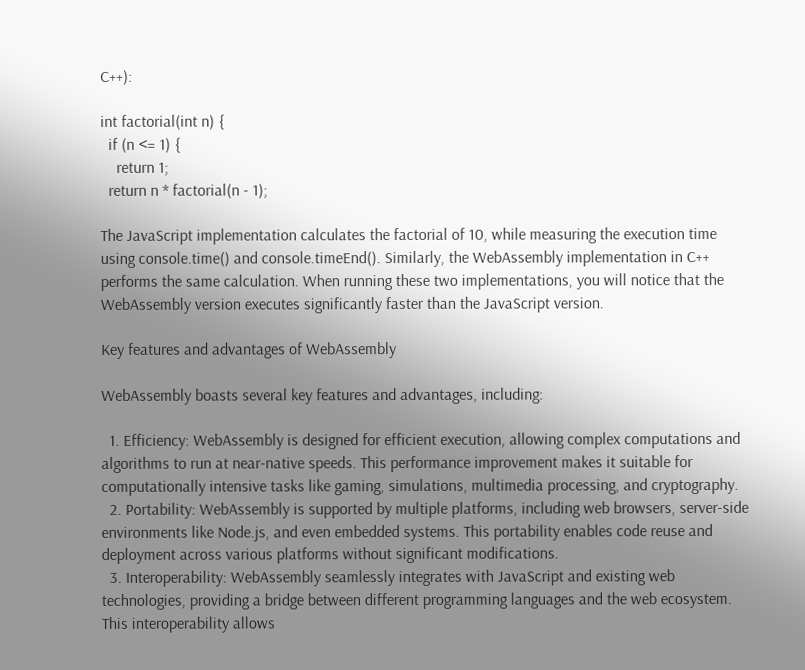C++):

int factorial(int n) {
  if (n <= 1) {
    return 1;
  return n * factorial(n - 1);

The JavaScript implementation calculates the factorial of 10, while measuring the execution time using console.time() and console.timeEnd(). Similarly, the WebAssembly implementation in C++ performs the same calculation. When running these two implementations, you will notice that the WebAssembly version executes significantly faster than the JavaScript version.

Key features and advantages of WebAssembly

WebAssembly boasts several key features and advantages, including:

  1. Efficiency: WebAssembly is designed for efficient execution, allowing complex computations and algorithms to run at near-native speeds. This performance improvement makes it suitable for computationally intensive tasks like gaming, simulations, multimedia processing, and cryptography.
  2. Portability: WebAssembly is supported by multiple platforms, including web browsers, server-side environments like Node.js, and even embedded systems. This portability enables code reuse and deployment across various platforms without significant modifications.
  3. Interoperability: WebAssembly seamlessly integrates with JavaScript and existing web technologies, providing a bridge between different programming languages and the web ecosystem. This interoperability allows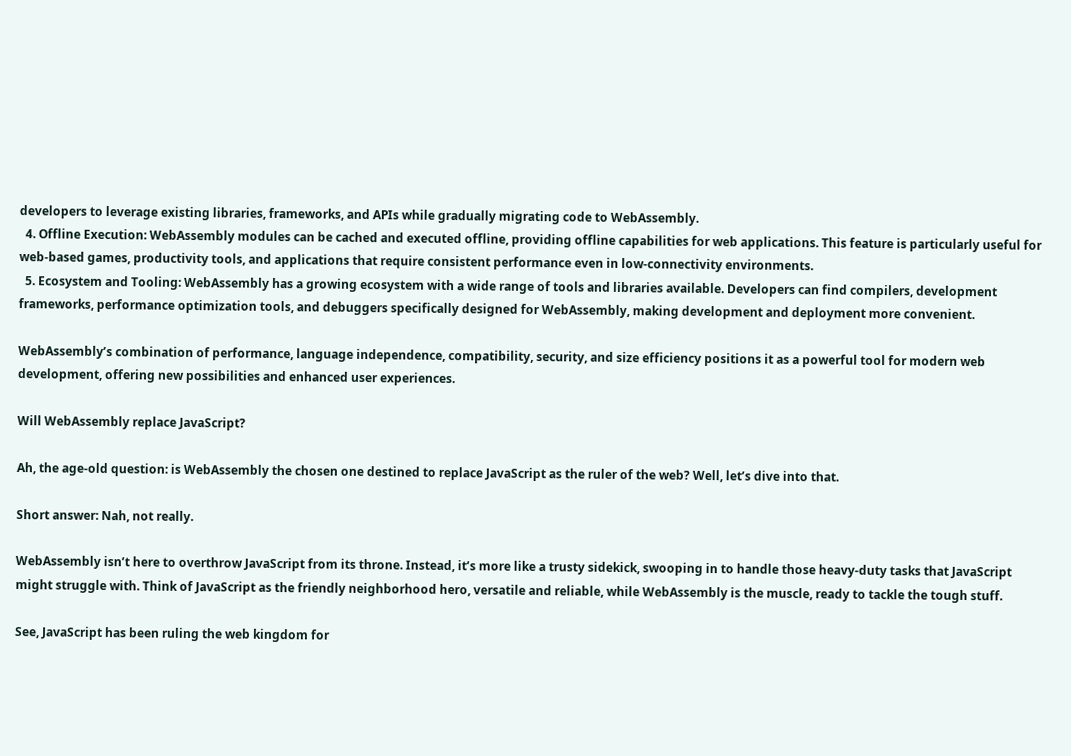developers to leverage existing libraries, frameworks, and APIs while gradually migrating code to WebAssembly.
  4. Offline Execution: WebAssembly modules can be cached and executed offline, providing offline capabilities for web applications. This feature is particularly useful for web-based games, productivity tools, and applications that require consistent performance even in low-connectivity environments.
  5. Ecosystem and Tooling: WebAssembly has a growing ecosystem with a wide range of tools and libraries available. Developers can find compilers, development frameworks, performance optimization tools, and debuggers specifically designed for WebAssembly, making development and deployment more convenient.

WebAssembly’s combination of performance, language independence, compatibility, security, and size efficiency positions it as a powerful tool for modern web development, offering new possibilities and enhanced user experiences.

Will WebAssembly replace JavaScript?

Ah, the age-old question: is WebAssembly the chosen one destined to replace JavaScript as the ruler of the web? Well, let’s dive into that.

Short answer: Nah, not really.

WebAssembly isn’t here to overthrow JavaScript from its throne. Instead, it’s more like a trusty sidekick, swooping in to handle those heavy-duty tasks that JavaScript might struggle with. Think of JavaScript as the friendly neighborhood hero, versatile and reliable, while WebAssembly is the muscle, ready to tackle the tough stuff.

See, JavaScript has been ruling the web kingdom for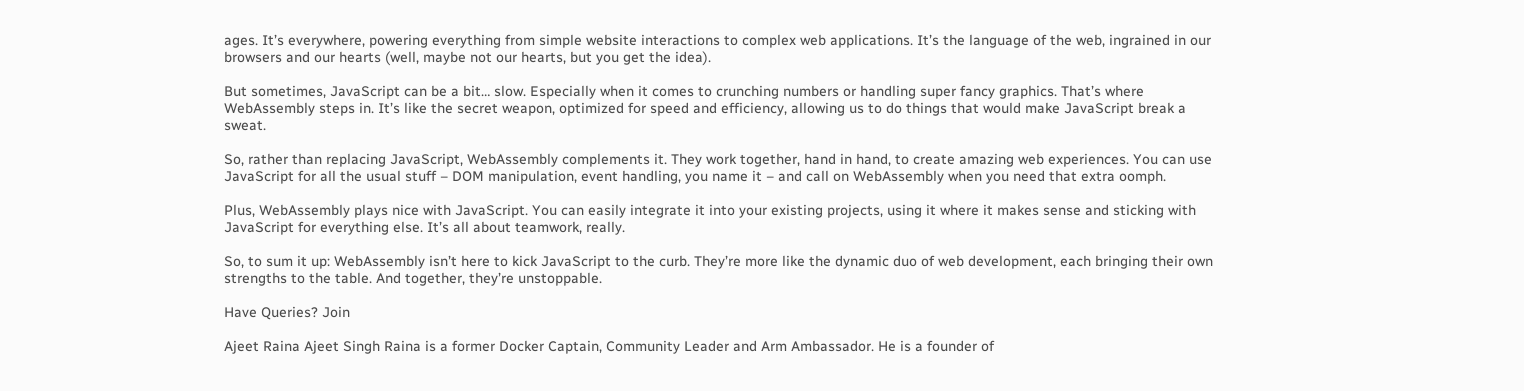ages. It’s everywhere, powering everything from simple website interactions to complex web applications. It’s the language of the web, ingrained in our browsers and our hearts (well, maybe not our hearts, but you get the idea).

But sometimes, JavaScript can be a bit… slow. Especially when it comes to crunching numbers or handling super fancy graphics. That’s where WebAssembly steps in. It’s like the secret weapon, optimized for speed and efficiency, allowing us to do things that would make JavaScript break a sweat.

So, rather than replacing JavaScript, WebAssembly complements it. They work together, hand in hand, to create amazing web experiences. You can use JavaScript for all the usual stuff – DOM manipulation, event handling, you name it – and call on WebAssembly when you need that extra oomph.

Plus, WebAssembly plays nice with JavaScript. You can easily integrate it into your existing projects, using it where it makes sense and sticking with JavaScript for everything else. It’s all about teamwork, really.

So, to sum it up: WebAssembly isn’t here to kick JavaScript to the curb. They’re more like the dynamic duo of web development, each bringing their own strengths to the table. And together, they’re unstoppable.

Have Queries? Join

Ajeet Raina Ajeet Singh Raina is a former Docker Captain, Community Leader and Arm Ambassador. He is a founder of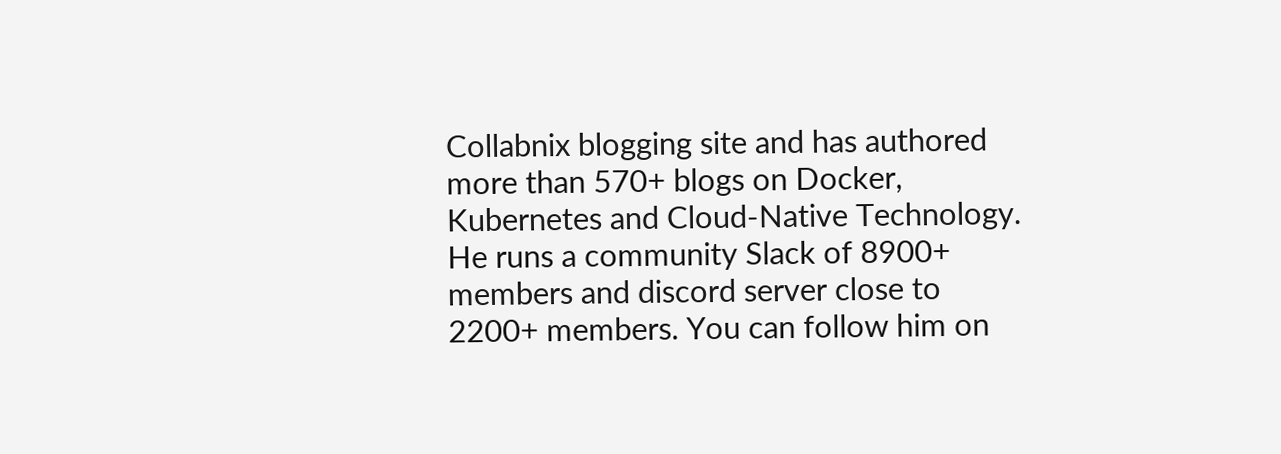Collabnix blogging site and has authored more than 570+ blogs on Docker, Kubernetes and Cloud-Native Technology. He runs a community Slack of 8900+ members and discord server close to 2200+ members. You can follow him on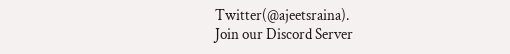Twitter(@ajeetsraina).
Join our Discord Server